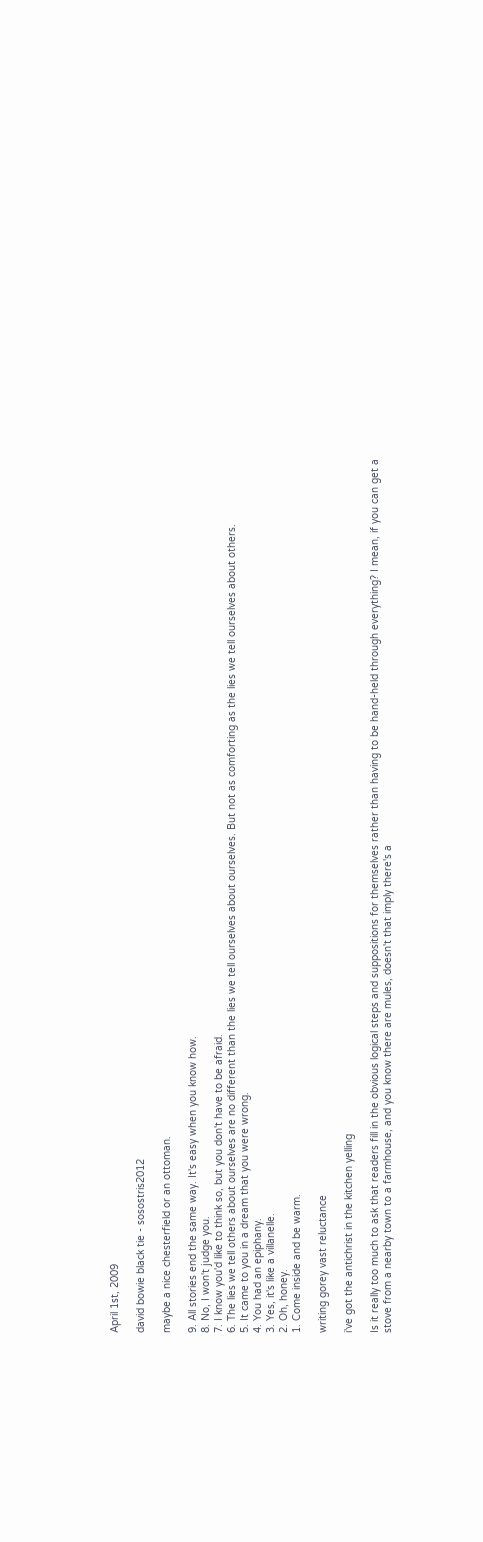April 1st, 2009

david bowie black tie - sosostris2012

maybe a nice chesterfield or an ottoman.

9. All stories end the same way. It's easy when you know how.
8. No, I won't judge you.
7. I know you'd like to think so, but you don't have to be afraid.
6. The lies we tell others about ourselves are no different than the lies we tell ourselves about ourselves. But not as comforting as the lies we tell ourselves about others.
5. It came to you in a dream that you were wrong.
4. You had an epiphany.
3. Yes, it's like a villanelle.
2. Oh, honey.
1. Come inside and be warm.

writing gorey vast reluctance

i've got the antichrist in the kitchen yelling

Is it really too much to ask that readers fill in the obvious logical steps and suppositions for themselves rather than having to be hand-held through everything? I mean, if you can get a stove from a nearby town to a farmhouse, and you know there are mules, doesn't that imply there's a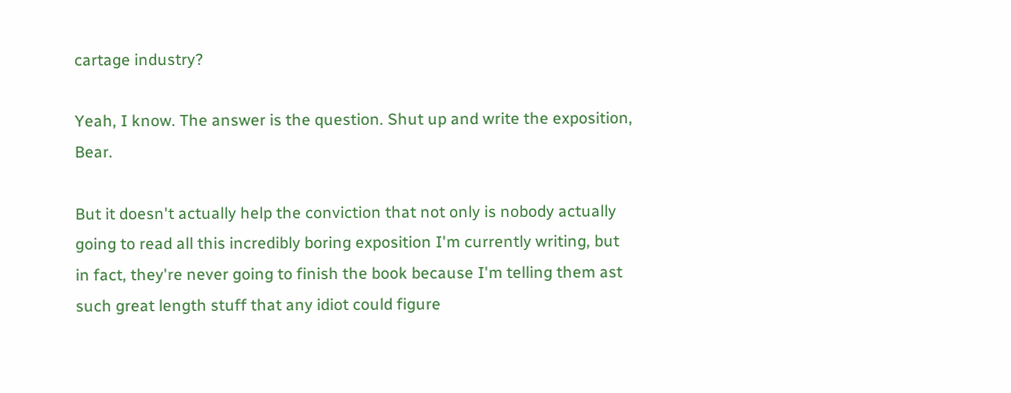cartage industry?

Yeah, I know. The answer is the question. Shut up and write the exposition, Bear.

But it doesn't actually help the conviction that not only is nobody actually going to read all this incredibly boring exposition I'm currently writing, but in fact, they're never going to finish the book because I'm telling them ast such great length stuff that any idiot could figure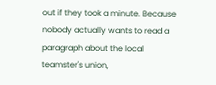out if they took a minute. Because nobody actually wants to read a paragraph about the local teamster's union,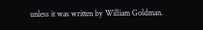unless it was written by William Goldman.